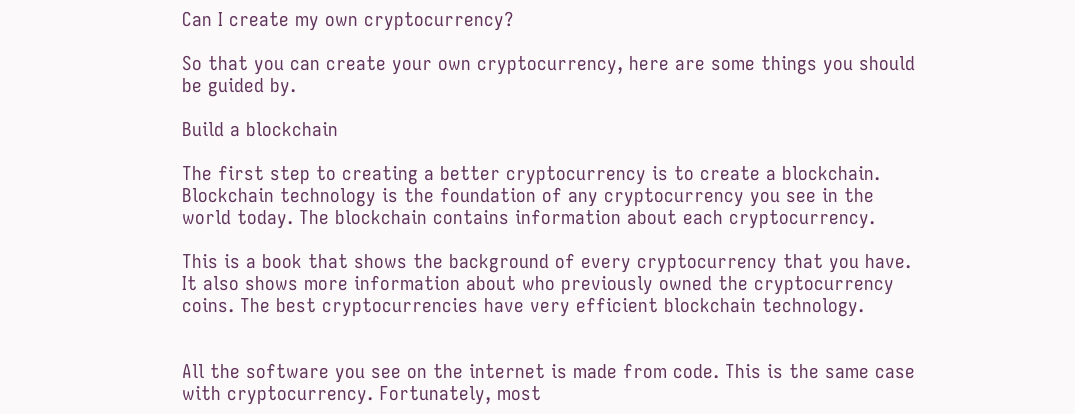Can I create my own cryptocurrency?

So that you can create your own cryptocurrency, here are some things you should be guided by.

Build a blockchain

The first step to creating a better cryptocurrency is to create a blockchain. Blockchain technology is the foundation of any cryptocurrency you see in the world today. The blockchain contains information about each cryptocurrency.

This is a book that shows the background of every cryptocurrency that you have. It also shows more information about who previously owned the cryptocurrency coins. The best cryptocurrencies have very efficient blockchain technology.


All the software you see on the internet is made from code. This is the same case with cryptocurrency. Fortunately, most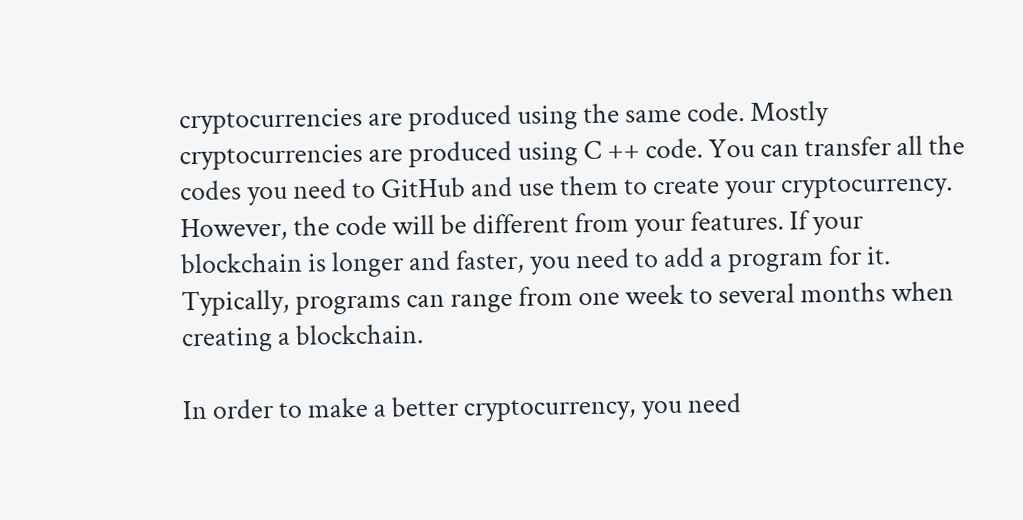cryptocurrencies are produced using the same code. Mostly cryptocurrencies are produced using C ++ code. You can transfer all the codes you need to GitHub and use them to create your cryptocurrency. However, the code will be different from your features. If your blockchain is longer and faster, you need to add a program for it. Typically, programs can range from one week to several months when creating a blockchain.

In order to make a better cryptocurrency, you need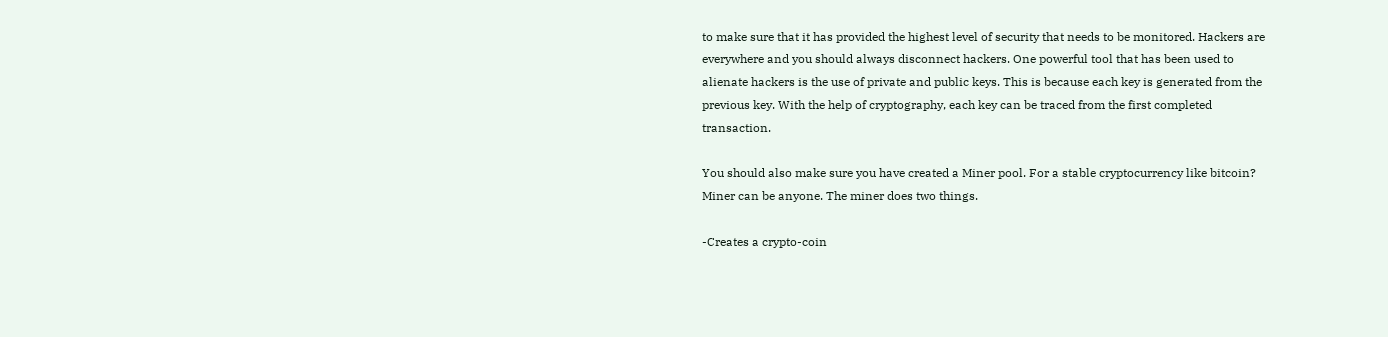to make sure that it has provided the highest level of security that needs to be monitored. Hackers are everywhere and you should always disconnect hackers. One powerful tool that has been used to alienate hackers is the use of private and public keys. This is because each key is generated from the previous key. With the help of cryptography, each key can be traced from the first completed transaction.

You should also make sure you have created a Miner pool. For a stable cryptocurrency like bitcoin? Miner can be anyone. The miner does two things.

-Creates a crypto-coin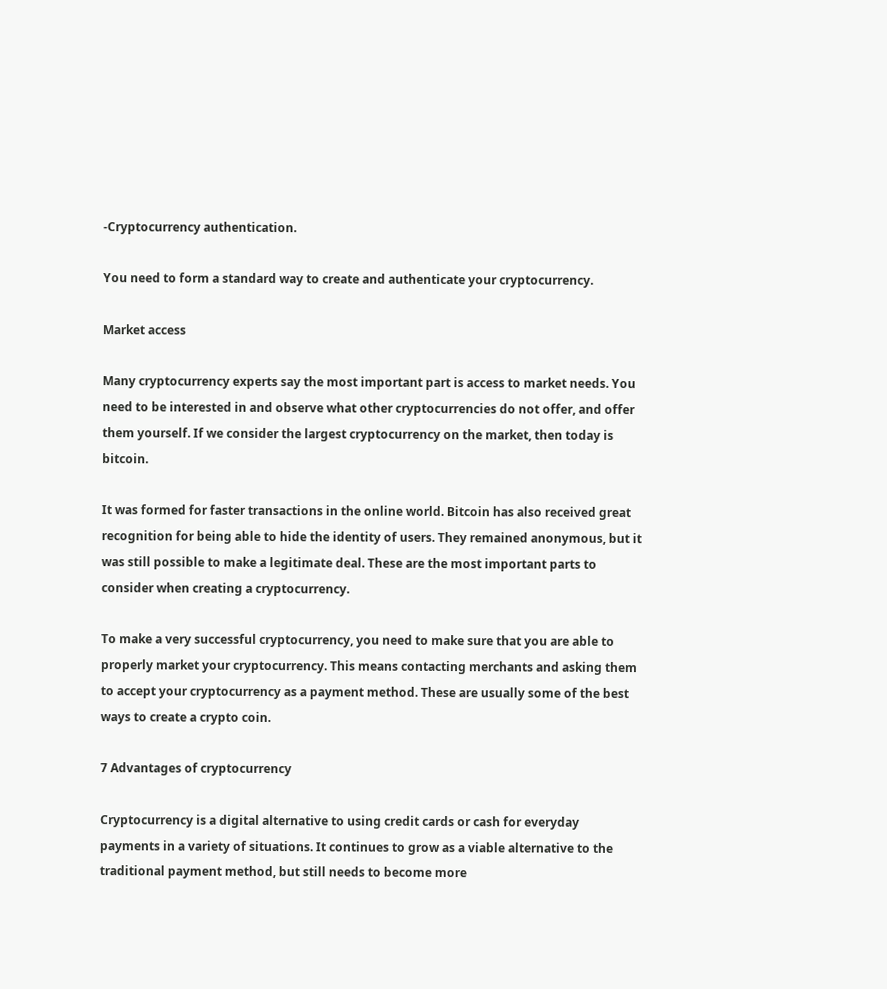-Cryptocurrency authentication.

You need to form a standard way to create and authenticate your cryptocurrency.

Market access

Many cryptocurrency experts say the most important part is access to market needs. You need to be interested in and observe what other cryptocurrencies do not offer, and offer them yourself. If we consider the largest cryptocurrency on the market, then today is bitcoin.

It was formed for faster transactions in the online world. Bitcoin has also received great recognition for being able to hide the identity of users. They remained anonymous, but it was still possible to make a legitimate deal. These are the most important parts to consider when creating a cryptocurrency.

To make a very successful cryptocurrency, you need to make sure that you are able to properly market your cryptocurrency. This means contacting merchants and asking them to accept your cryptocurrency as a payment method. These are usually some of the best ways to create a crypto coin.

7 Advantages of cryptocurrency

Cryptocurrency is a digital alternative to using credit cards or cash for everyday payments in a variety of situations. It continues to grow as a viable alternative to the traditional payment method, but still needs to become more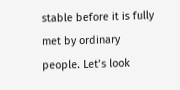stable before it is fully met by ordinary people. Let’s look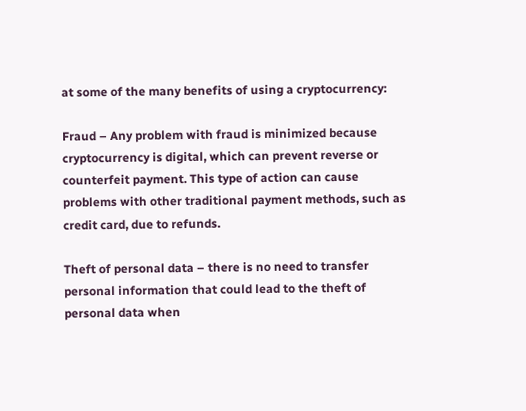at some of the many benefits of using a cryptocurrency:

Fraud – Any problem with fraud is minimized because cryptocurrency is digital, which can prevent reverse or counterfeit payment. This type of action can cause problems with other traditional payment methods, such as credit card, due to refunds.

Theft of personal data – there is no need to transfer personal information that could lead to the theft of personal data when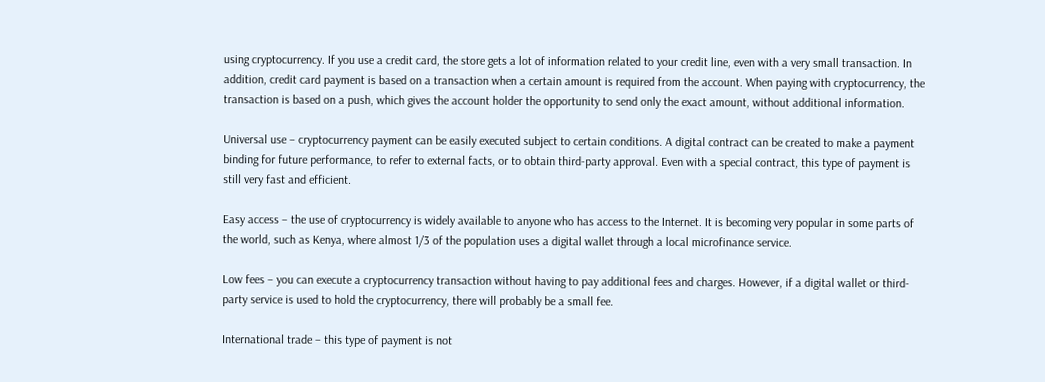using cryptocurrency. If you use a credit card, the store gets a lot of information related to your credit line, even with a very small transaction. In addition, credit card payment is based on a transaction when a certain amount is required from the account. When paying with cryptocurrency, the transaction is based on a push, which gives the account holder the opportunity to send only the exact amount, without additional information.

Universal use – cryptocurrency payment can be easily executed subject to certain conditions. A digital contract can be created to make a payment binding for future performance, to refer to external facts, or to obtain third-party approval. Even with a special contract, this type of payment is still very fast and efficient.

Easy access – the use of cryptocurrency is widely available to anyone who has access to the Internet. It is becoming very popular in some parts of the world, such as Kenya, where almost 1/3 of the population uses a digital wallet through a local microfinance service.

Low fees – you can execute a cryptocurrency transaction without having to pay additional fees and charges. However, if a digital wallet or third-party service is used to hold the cryptocurrency, there will probably be a small fee.

International trade – this type of payment is not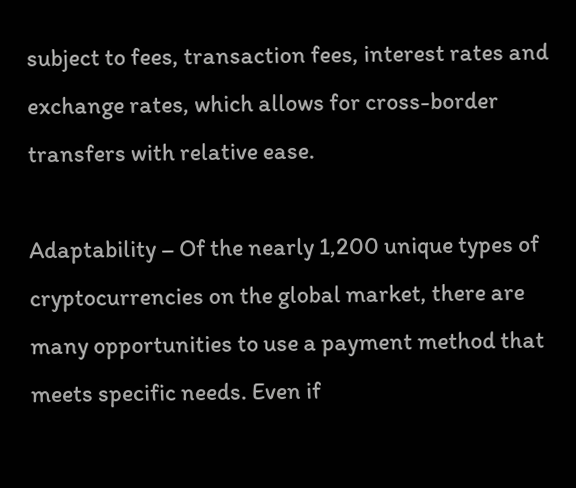subject to fees, transaction fees, interest rates and exchange rates, which allows for cross-border transfers with relative ease.

Adaptability – Of the nearly 1,200 unique types of cryptocurrencies on the global market, there are many opportunities to use a payment method that meets specific needs. Even if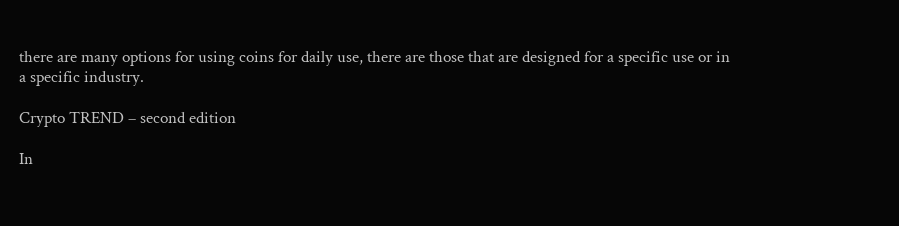there are many options for using coins for daily use, there are those that are designed for a specific use or in a specific industry.

Crypto TREND – second edition

In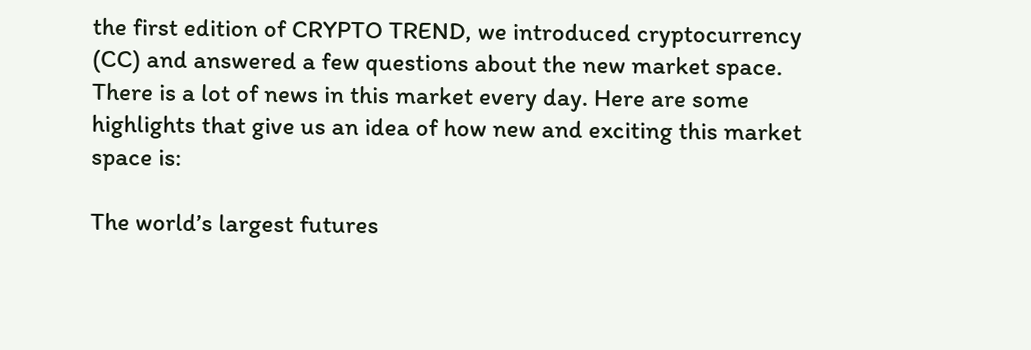the first edition of CRYPTO TREND, we introduced cryptocurrency (CC) and answered a few questions about the new market space. There is a lot of news in this market every day. Here are some highlights that give us an idea of how new and exciting this market space is:

The world’s largest futures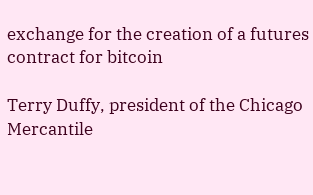exchange for the creation of a futures contract for bitcoin

Terry Duffy, president of the Chicago Mercantile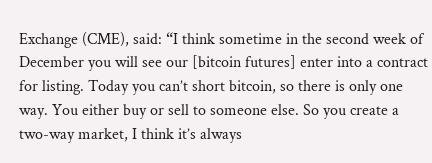Exchange (CME), said: “I think sometime in the second week of December you will see our [bitcoin futures] enter into a contract for listing. Today you can’t short bitcoin, so there is only one way. You either buy or sell to someone else. So you create a two-way market, I think it’s always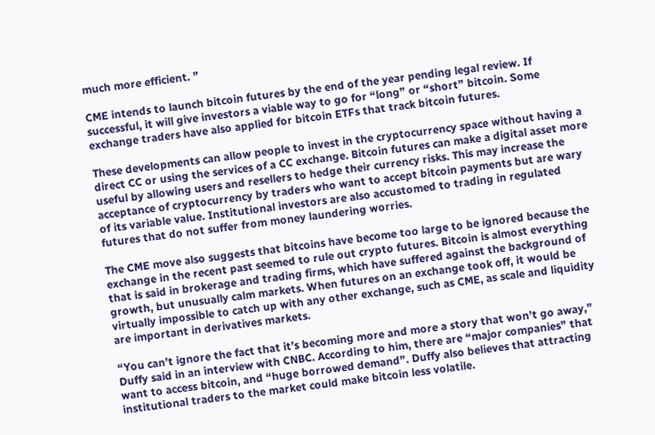much more efficient. ”

CME intends to launch bitcoin futures by the end of the year pending legal review. If successful, it will give investors a viable way to go for “long” or “short” bitcoin. Some exchange traders have also applied for bitcoin ETFs that track bitcoin futures.

These developments can allow people to invest in the cryptocurrency space without having a direct CC or using the services of a CC exchange. Bitcoin futures can make a digital asset more useful by allowing users and resellers to hedge their currency risks. This may increase the acceptance of cryptocurrency by traders who want to accept bitcoin payments but are wary of its variable value. Institutional investors are also accustomed to trading in regulated futures that do not suffer from money laundering worries.

The CME move also suggests that bitcoins have become too large to be ignored because the exchange in the recent past seemed to rule out crypto futures. Bitcoin is almost everything that is said in brokerage and trading firms, which have suffered against the background of growth, but unusually calm markets. When futures on an exchange took off, it would be virtually impossible to catch up with any other exchange, such as CME, as scale and liquidity are important in derivatives markets.

“You can’t ignore the fact that it’s becoming more and more a story that won’t go away,” Duffy said in an interview with CNBC. According to him, there are “major companies” that want to access bitcoin, and “huge borrowed demand”. Duffy also believes that attracting institutional traders to the market could make bitcoin less volatile.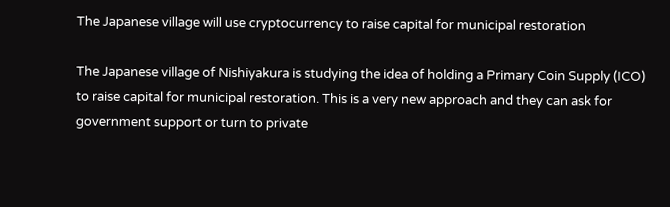The Japanese village will use cryptocurrency to raise capital for municipal restoration

The Japanese village of Nishiyakura is studying the idea of holding a Primary Coin Supply (ICO) to raise capital for municipal restoration. This is a very new approach and they can ask for government support or turn to private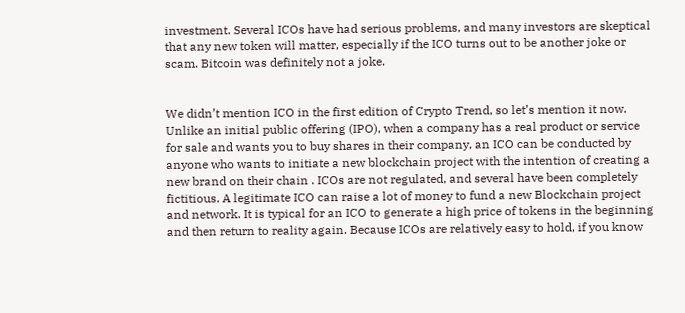investment. Several ICOs have had serious problems, and many investors are skeptical that any new token will matter, especially if the ICO turns out to be another joke or scam. Bitcoin was definitely not a joke.


We didn’t mention ICO in the first edition of Crypto Trend, so let’s mention it now. Unlike an initial public offering (IPO), when a company has a real product or service for sale and wants you to buy shares in their company, an ICO can be conducted by anyone who wants to initiate a new blockchain project with the intention of creating a new brand on their chain . ICOs are not regulated, and several have been completely fictitious. A legitimate ICO can raise a lot of money to fund a new Blockchain project and network. It is typical for an ICO to generate a high price of tokens in the beginning and then return to reality again. Because ICOs are relatively easy to hold, if you know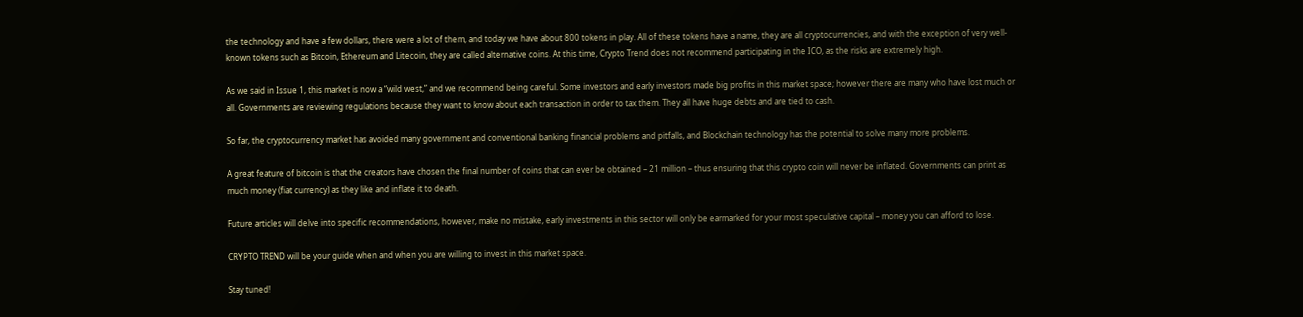the technology and have a few dollars, there were a lot of them, and today we have about 800 tokens in play. All of these tokens have a name, they are all cryptocurrencies, and with the exception of very well-known tokens such as Bitcoin, Ethereum and Litecoin, they are called alternative coins. At this time, Crypto Trend does not recommend participating in the ICO, as the risks are extremely high.

As we said in Issue 1, this market is now a “wild west,” and we recommend being careful. Some investors and early investors made big profits in this market space; however there are many who have lost much or all. Governments are reviewing regulations because they want to know about each transaction in order to tax them. They all have huge debts and are tied to cash.

So far, the cryptocurrency market has avoided many government and conventional banking financial problems and pitfalls, and Blockchain technology has the potential to solve many more problems.

A great feature of bitcoin is that the creators have chosen the final number of coins that can ever be obtained – 21 million – thus ensuring that this crypto coin will never be inflated. Governments can print as much money (fiat currency) as they like and inflate it to death.

Future articles will delve into specific recommendations, however, make no mistake, early investments in this sector will only be earmarked for your most speculative capital – money you can afford to lose.

CRYPTO TREND will be your guide when and when you are willing to invest in this market space.

Stay tuned!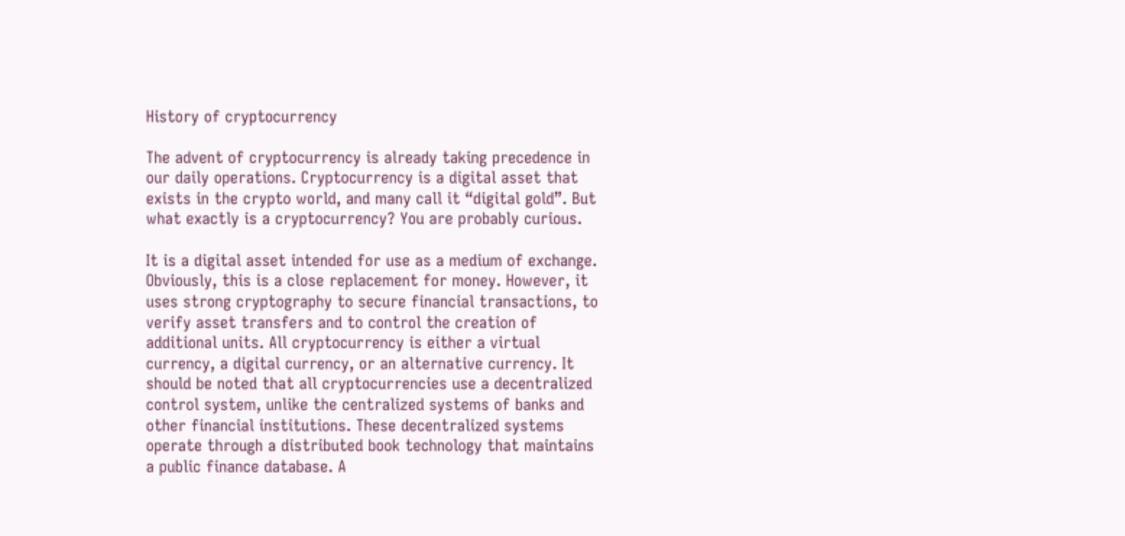History of cryptocurrency

The advent of cryptocurrency is already taking precedence in our daily operations. Cryptocurrency is a digital asset that exists in the crypto world, and many call it “digital gold”. But what exactly is a cryptocurrency? You are probably curious.

It is a digital asset intended for use as a medium of exchange. Obviously, this is a close replacement for money. However, it uses strong cryptography to secure financial transactions, to verify asset transfers and to control the creation of additional units. All cryptocurrency is either a virtual currency, a digital currency, or an alternative currency. It should be noted that all cryptocurrencies use a decentralized control system, unlike the centralized systems of banks and other financial institutions. These decentralized systems operate through a distributed book technology that maintains a public finance database. A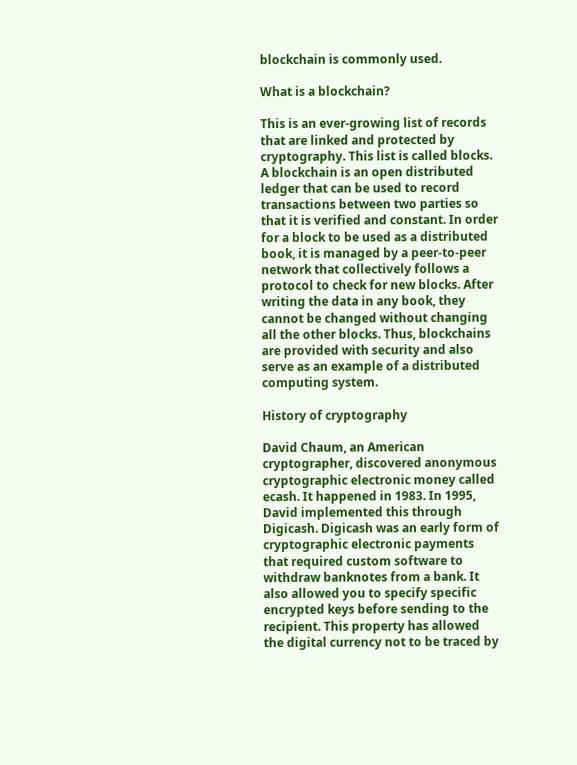blockchain is commonly used.

What is a blockchain?

This is an ever-growing list of records that are linked and protected by cryptography. This list is called blocks. A blockchain is an open distributed ledger that can be used to record transactions between two parties so that it is verified and constant. In order for a block to be used as a distributed book, it is managed by a peer-to-peer network that collectively follows a protocol to check for new blocks. After writing the data in any book, they cannot be changed without changing all the other blocks. Thus, blockchains are provided with security and also serve as an example of a distributed computing system.

History of cryptography

David Chaum, an American cryptographer, discovered anonymous cryptographic electronic money called ecash. It happened in 1983. In 1995, David implemented this through Digicash. Digicash was an early form of cryptographic electronic payments that required custom software to withdraw banknotes from a bank. It also allowed you to specify specific encrypted keys before sending to the recipient. This property has allowed the digital currency not to be traced by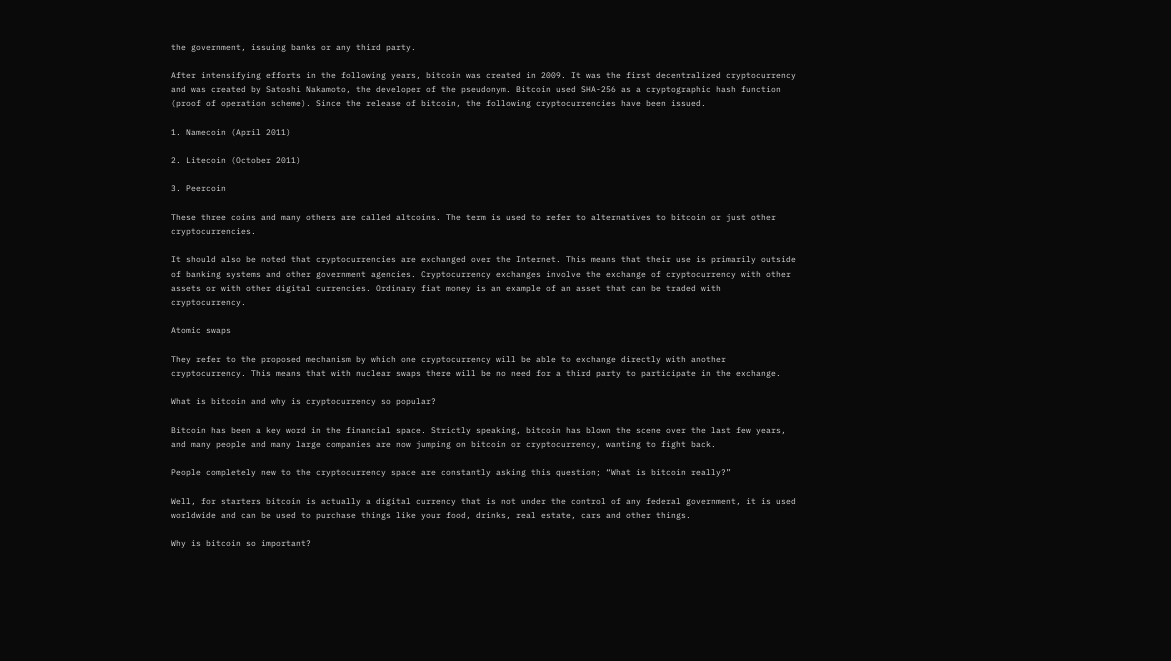the government, issuing banks or any third party.

After intensifying efforts in the following years, bitcoin was created in 2009. It was the first decentralized cryptocurrency and was created by Satoshi Nakamoto, the developer of the pseudonym. Bitcoin used SHA-256 as a cryptographic hash function (proof of operation scheme). Since the release of bitcoin, the following cryptocurrencies have been issued.

1. Namecoin (April 2011)

2. Litecoin (October 2011)

3. Peercoin

These three coins and many others are called altcoins. The term is used to refer to alternatives to bitcoin or just other cryptocurrencies.

It should also be noted that cryptocurrencies are exchanged over the Internet. This means that their use is primarily outside of banking systems and other government agencies. Cryptocurrency exchanges involve the exchange of cryptocurrency with other assets or with other digital currencies. Ordinary fiat money is an example of an asset that can be traded with cryptocurrency.

Atomic swaps

They refer to the proposed mechanism by which one cryptocurrency will be able to exchange directly with another cryptocurrency. This means that with nuclear swaps there will be no need for a third party to participate in the exchange.

What is bitcoin and why is cryptocurrency so popular?

Bitcoin has been a key word in the financial space. Strictly speaking, bitcoin has blown the scene over the last few years, and many people and many large companies are now jumping on bitcoin or cryptocurrency, wanting to fight back.

People completely new to the cryptocurrency space are constantly asking this question; “What is bitcoin really?”

Well, for starters bitcoin is actually a digital currency that is not under the control of any federal government, it is used worldwide and can be used to purchase things like your food, drinks, real estate, cars and other things.

Why is bitcoin so important?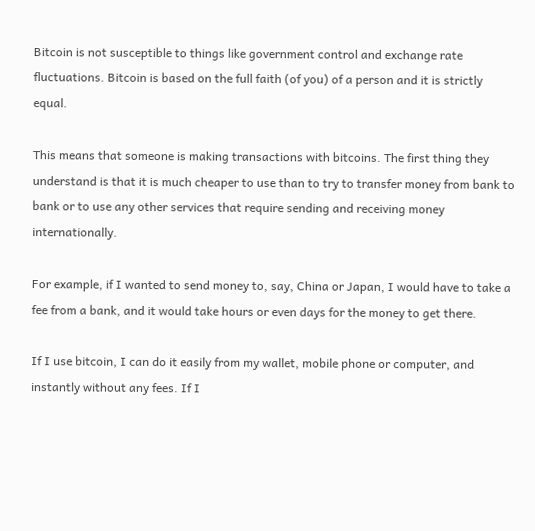Bitcoin is not susceptible to things like government control and exchange rate fluctuations. Bitcoin is based on the full faith (of you) of a person and it is strictly equal.

This means that someone is making transactions with bitcoins. The first thing they understand is that it is much cheaper to use than to try to transfer money from bank to bank or to use any other services that require sending and receiving money internationally.

For example, if I wanted to send money to, say, China or Japan, I would have to take a fee from a bank, and it would take hours or even days for the money to get there.

If I use bitcoin, I can do it easily from my wallet, mobile phone or computer, and instantly without any fees. If I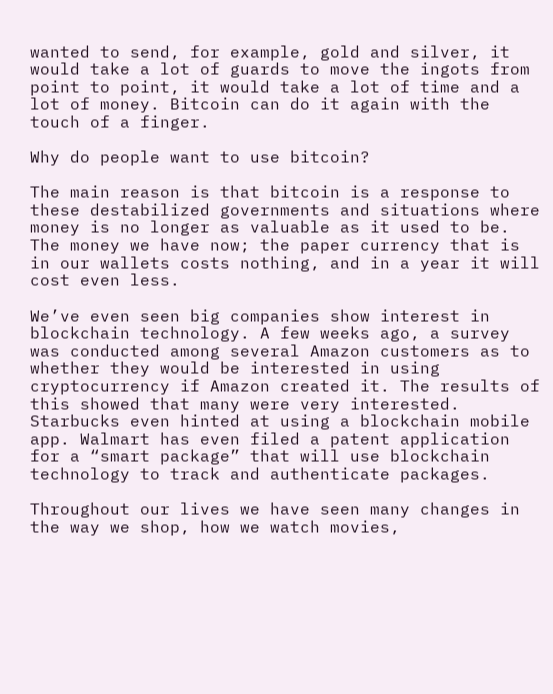wanted to send, for example, gold and silver, it would take a lot of guards to move the ingots from point to point, it would take a lot of time and a lot of money. Bitcoin can do it again with the touch of a finger.

Why do people want to use bitcoin?

The main reason is that bitcoin is a response to these destabilized governments and situations where money is no longer as valuable as it used to be. The money we have now; the paper currency that is in our wallets costs nothing, and in a year it will cost even less.

We’ve even seen big companies show interest in blockchain technology. A few weeks ago, a survey was conducted among several Amazon customers as to whether they would be interested in using cryptocurrency if Amazon created it. The results of this showed that many were very interested. Starbucks even hinted at using a blockchain mobile app. Walmart has even filed a patent application for a “smart package” that will use blockchain technology to track and authenticate packages.

Throughout our lives we have seen many changes in the way we shop, how we watch movies,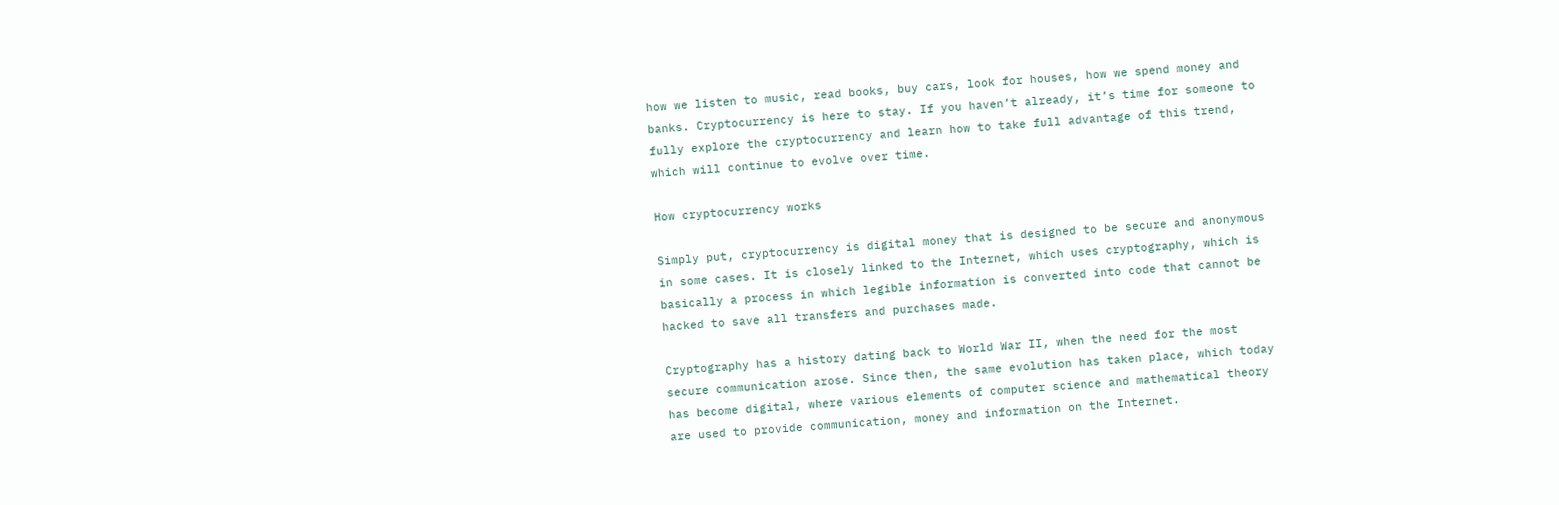how we listen to music, read books, buy cars, look for houses, how we spend money and banks. Cryptocurrency is here to stay. If you haven’t already, it’s time for someone to fully explore the cryptocurrency and learn how to take full advantage of this trend, which will continue to evolve over time.

How cryptocurrency works

Simply put, cryptocurrency is digital money that is designed to be secure and anonymous in some cases. It is closely linked to the Internet, which uses cryptography, which is basically a process in which legible information is converted into code that cannot be hacked to save all transfers and purchases made.

Cryptography has a history dating back to World War II, when the need for the most secure communication arose. Since then, the same evolution has taken place, which today has become digital, where various elements of computer science and mathematical theory are used to provide communication, money and information on the Internet.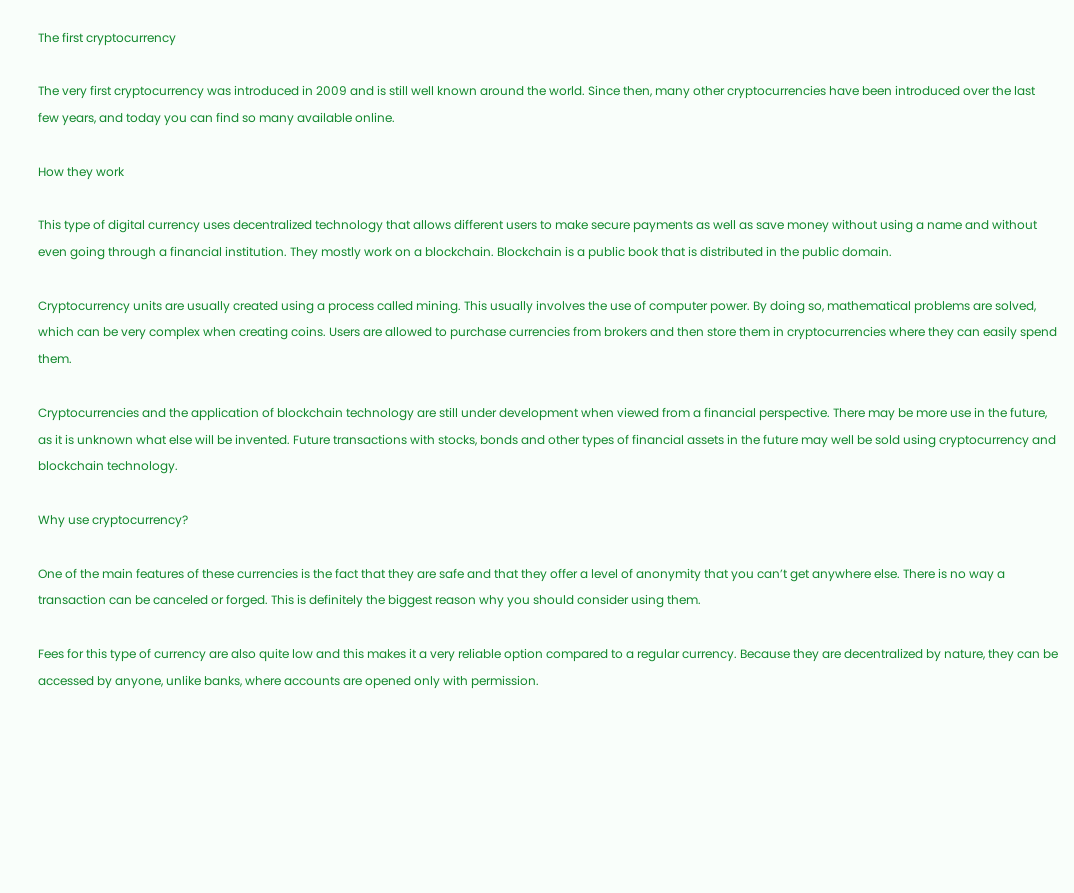The first cryptocurrency

The very first cryptocurrency was introduced in 2009 and is still well known around the world. Since then, many other cryptocurrencies have been introduced over the last few years, and today you can find so many available online.

How they work

This type of digital currency uses decentralized technology that allows different users to make secure payments as well as save money without using a name and without even going through a financial institution. They mostly work on a blockchain. Blockchain is a public book that is distributed in the public domain.

Cryptocurrency units are usually created using a process called mining. This usually involves the use of computer power. By doing so, mathematical problems are solved, which can be very complex when creating coins. Users are allowed to purchase currencies from brokers and then store them in cryptocurrencies where they can easily spend them.

Cryptocurrencies and the application of blockchain technology are still under development when viewed from a financial perspective. There may be more use in the future, as it is unknown what else will be invented. Future transactions with stocks, bonds and other types of financial assets in the future may well be sold using cryptocurrency and blockchain technology.

Why use cryptocurrency?

One of the main features of these currencies is the fact that they are safe and that they offer a level of anonymity that you can’t get anywhere else. There is no way a transaction can be canceled or forged. This is definitely the biggest reason why you should consider using them.

Fees for this type of currency are also quite low and this makes it a very reliable option compared to a regular currency. Because they are decentralized by nature, they can be accessed by anyone, unlike banks, where accounts are opened only with permission.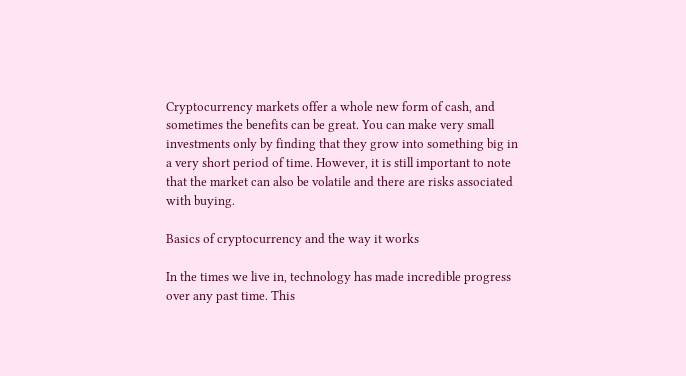Cryptocurrency markets offer a whole new form of cash, and sometimes the benefits can be great. You can make very small investments only by finding that they grow into something big in a very short period of time. However, it is still important to note that the market can also be volatile and there are risks associated with buying.

Basics of cryptocurrency and the way it works

In the times we live in, technology has made incredible progress over any past time. This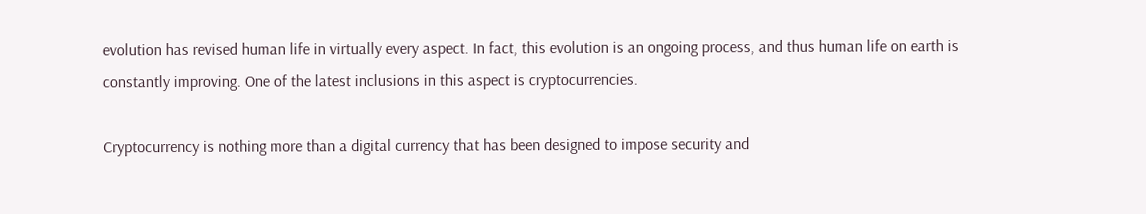evolution has revised human life in virtually every aspect. In fact, this evolution is an ongoing process, and thus human life on earth is constantly improving. One of the latest inclusions in this aspect is cryptocurrencies.

Cryptocurrency is nothing more than a digital currency that has been designed to impose security and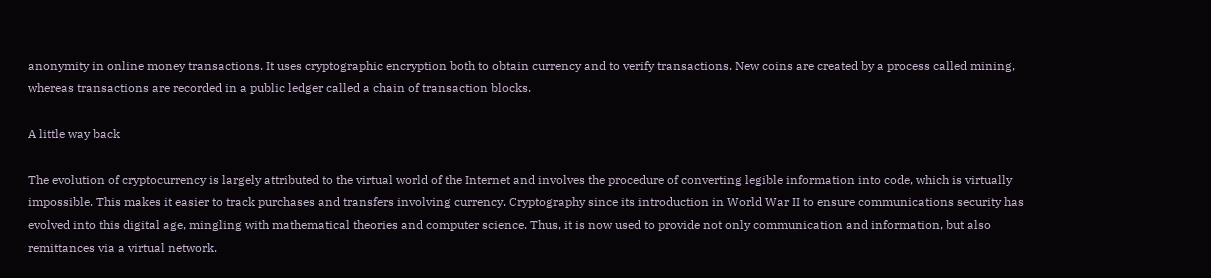anonymity in online money transactions. It uses cryptographic encryption both to obtain currency and to verify transactions. New coins are created by a process called mining, whereas transactions are recorded in a public ledger called a chain of transaction blocks.

A little way back

The evolution of cryptocurrency is largely attributed to the virtual world of the Internet and involves the procedure of converting legible information into code, which is virtually impossible. This makes it easier to track purchases and transfers involving currency. Cryptography since its introduction in World War II to ensure communications security has evolved into this digital age, mingling with mathematical theories and computer science. Thus, it is now used to provide not only communication and information, but also remittances via a virtual network.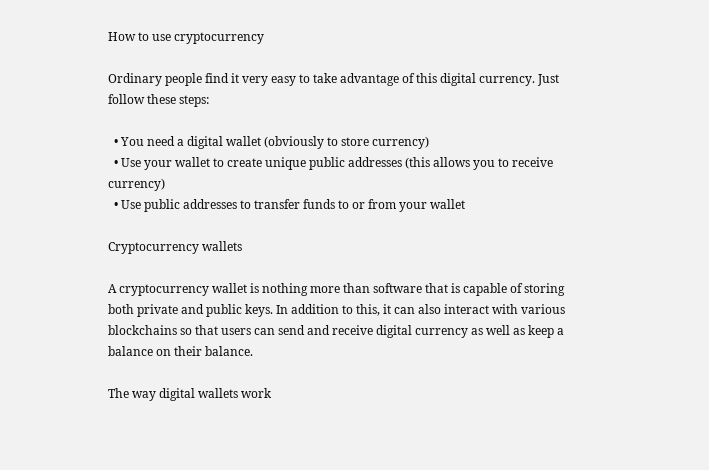How to use cryptocurrency

Ordinary people find it very easy to take advantage of this digital currency. Just follow these steps:

  • You need a digital wallet (obviously to store currency)
  • Use your wallet to create unique public addresses (this allows you to receive currency)
  • Use public addresses to transfer funds to or from your wallet

Cryptocurrency wallets

A cryptocurrency wallet is nothing more than software that is capable of storing both private and public keys. In addition to this, it can also interact with various blockchains so that users can send and receive digital currency as well as keep a balance on their balance.

The way digital wallets work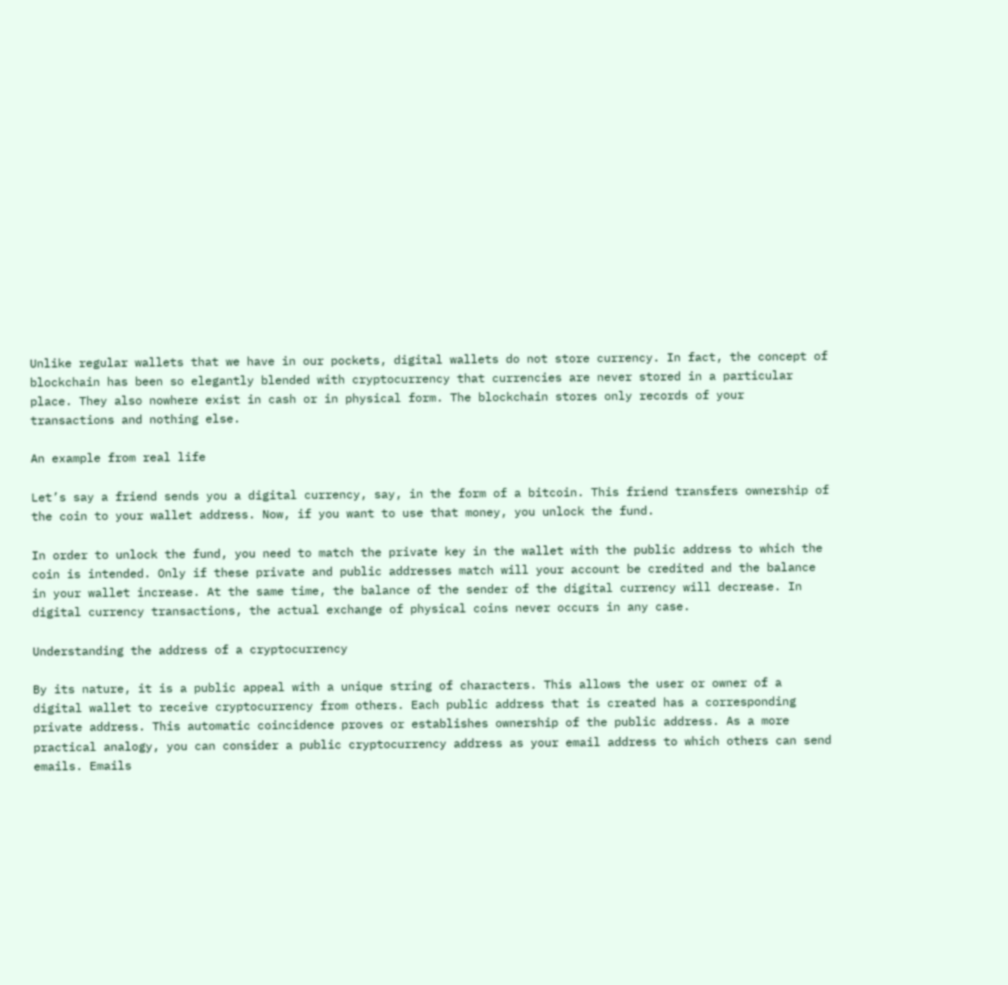Unlike regular wallets that we have in our pockets, digital wallets do not store currency. In fact, the concept of blockchain has been so elegantly blended with cryptocurrency that currencies are never stored in a particular place. They also nowhere exist in cash or in physical form. The blockchain stores only records of your transactions and nothing else.

An example from real life

Let’s say a friend sends you a digital currency, say, in the form of a bitcoin. This friend transfers ownership of the coin to your wallet address. Now, if you want to use that money, you unlock the fund.

In order to unlock the fund, you need to match the private key in the wallet with the public address to which the coin is intended. Only if these private and public addresses match will your account be credited and the balance in your wallet increase. At the same time, the balance of the sender of the digital currency will decrease. In digital currency transactions, the actual exchange of physical coins never occurs in any case.

Understanding the address of a cryptocurrency

By its nature, it is a public appeal with a unique string of characters. This allows the user or owner of a digital wallet to receive cryptocurrency from others. Each public address that is created has a corresponding private address. This automatic coincidence proves or establishes ownership of the public address. As a more practical analogy, you can consider a public cryptocurrency address as your email address to which others can send emails. Emails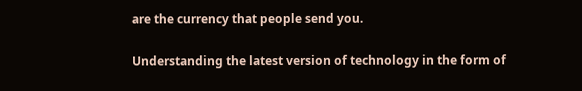are the currency that people send you.

Understanding the latest version of technology in the form of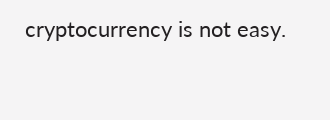cryptocurrency is not easy.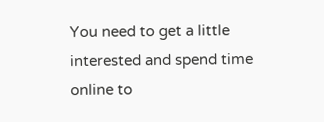You need to get a little interested and spend time online to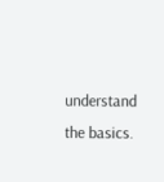understand the basics.